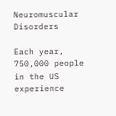Neuromuscular Disorders

Each year, 750,000 people in the US experience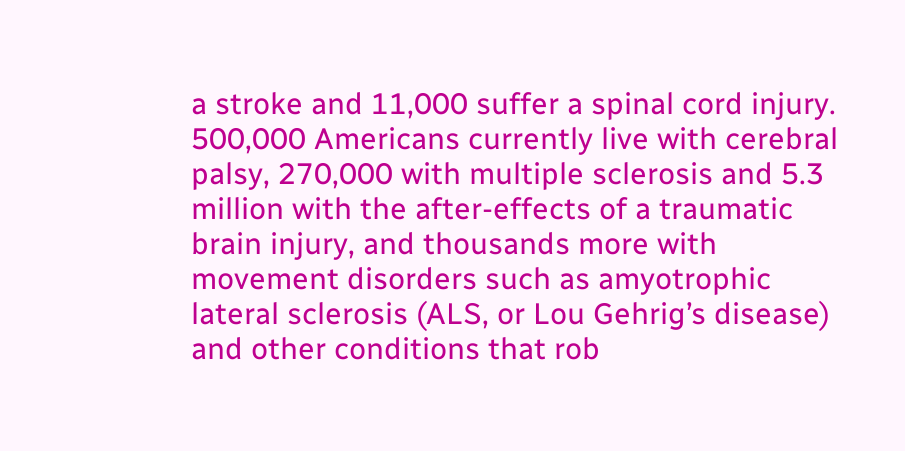a stroke and 11,000 suffer a spinal cord injury. 500,000 Americans currently live with cerebral palsy, 270,000 with multiple sclerosis and 5.3 million with the after-effects of a traumatic brain injury, and thousands more with movement disorders such as amyotrophic lateral sclerosis (ALS, or Lou Gehrig’s disease) and other conditions that rob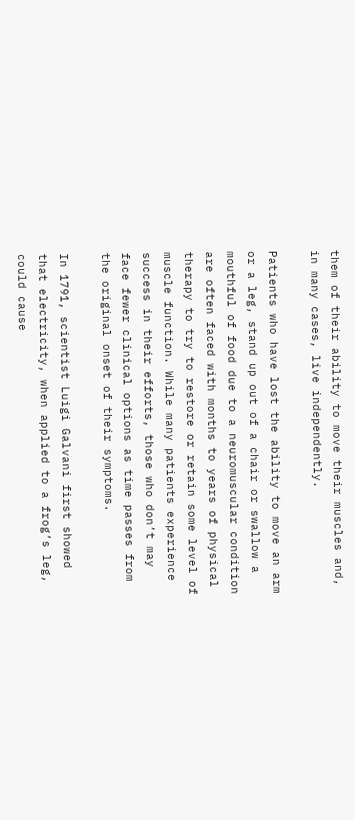them of their ability to move their muscles and, in many cases, live independently.

Patients who have lost the ability to move an arm or a leg, stand up out of a chair or swallow a mouthful of food due to a neuromuscular condition are often faced with months to years of physical therapy to try to restore or retain some level of muscle function. While many patients experience success in their efforts, those who don’t may face fewer clinical options as time passes from the original onset of their symptoms.

In 1791, scientist Luigi Galvani first showed that electricity, when applied to a frog’s leg, could cause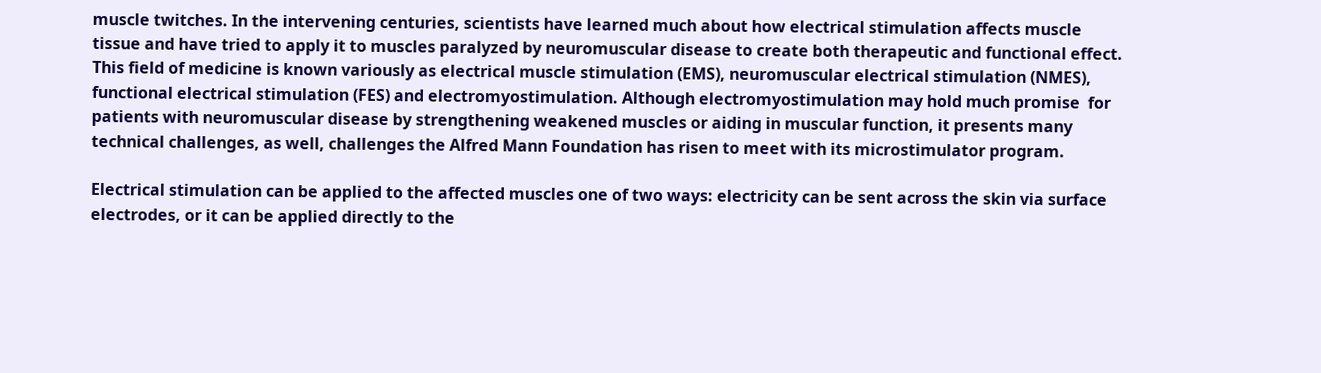muscle twitches. In the intervening centuries, scientists have learned much about how electrical stimulation affects muscle tissue and have tried to apply it to muscles paralyzed by neuromuscular disease to create both therapeutic and functional effect. This field of medicine is known variously as electrical muscle stimulation (EMS), neuromuscular electrical stimulation (NMES), functional electrical stimulation (FES) and electromyostimulation. Although electromyostimulation may hold much promise  for patients with neuromuscular disease by strengthening weakened muscles or aiding in muscular function, it presents many technical challenges, as well, challenges the Alfred Mann Foundation has risen to meet with its microstimulator program.

Electrical stimulation can be applied to the affected muscles one of two ways: electricity can be sent across the skin via surface electrodes, or it can be applied directly to the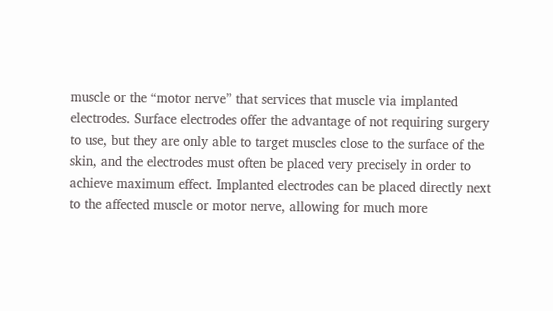muscle or the “motor nerve” that services that muscle via implanted electrodes. Surface electrodes offer the advantage of not requiring surgery to use, but they are only able to target muscles close to the surface of the skin, and the electrodes must often be placed very precisely in order to achieve maximum effect. Implanted electrodes can be placed directly next to the affected muscle or motor nerve, allowing for much more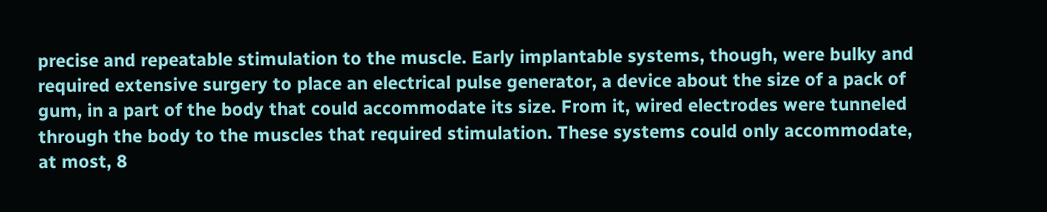precise and repeatable stimulation to the muscle. Early implantable systems, though, were bulky and required extensive surgery to place an electrical pulse generator, a device about the size of a pack of gum, in a part of the body that could accommodate its size. From it, wired electrodes were tunneled through the body to the muscles that required stimulation. These systems could only accommodate, at most, 8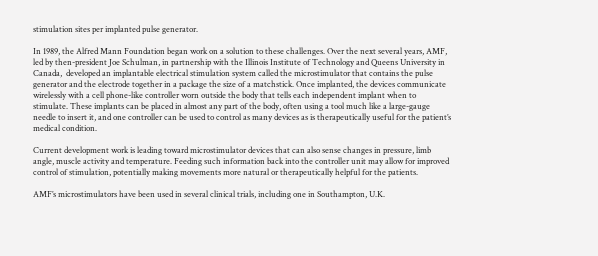stimulation sites per implanted pulse generator.

In 1989, the Alfred Mann Foundation began work on a solution to these challenges. Over the next several years, AMF, led by then-president Joe Schulman, in partnership with the Illinois Institute of Technology and Queens University in Canada,  developed an implantable electrical stimulation system called the microstimulator that contains the pulse generator and the electrode together in a package the size of a matchstick. Once implanted, the devices communicate wirelessly with a cell phone-like controller worn outside the body that tells each independent implant when to stimulate. These implants can be placed in almost any part of the body, often using a tool much like a large-gauge needle to insert it, and one controller can be used to control as many devices as is therapeutically useful for the patient’s medical condition.

Current development work is leading toward microstimulator devices that can also sense changes in pressure, limb angle, muscle activity and temperature. Feeding such information back into the controller unit may allow for improved control of stimulation, potentially making movements more natural or therapeutically helpful for the patients.

AMF’s microstimulators have been used in several clinical trials, including one in Southampton, U.K.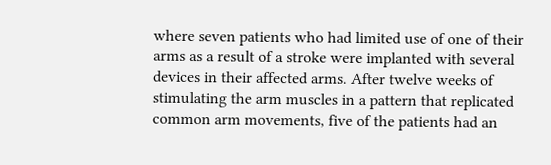where seven patients who had limited use of one of their arms as a result of a stroke were implanted with several devices in their affected arms. After twelve weeks of stimulating the arm muscles in a pattern that replicated common arm movements, five of the patients had an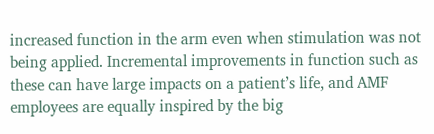increased function in the arm even when stimulation was not being applied. Incremental improvements in function such as these can have large impacts on a patient’s life, and AMF employees are equally inspired by the big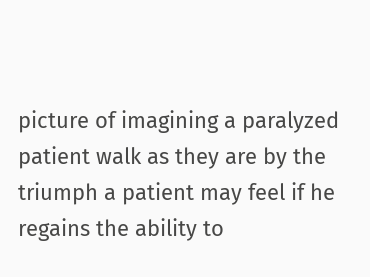picture of imagining a paralyzed patient walk as they are by the triumph a patient may feel if he regains the ability to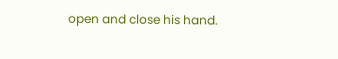open and close his hand.